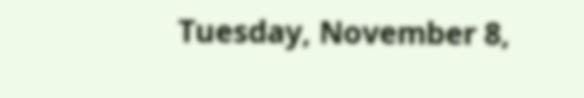Tuesday, November 8,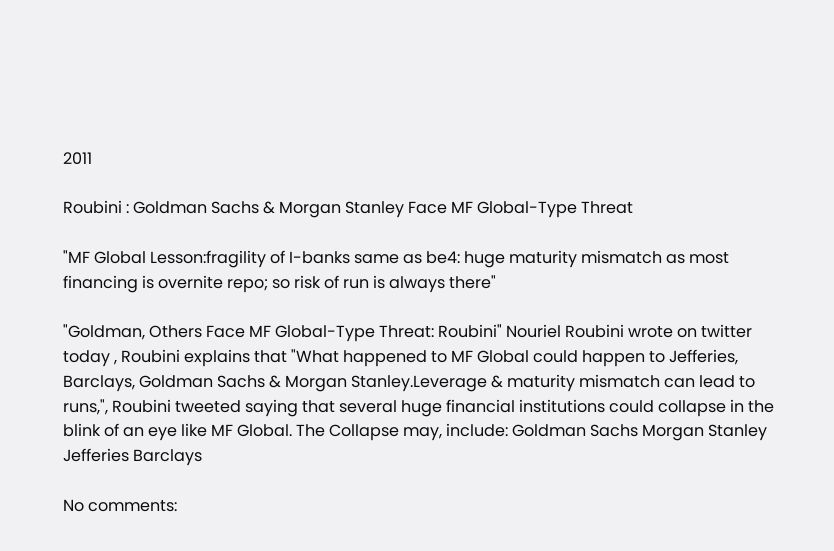2011

Roubini : Goldman Sachs & Morgan Stanley Face MF Global-Type Threat

"MF Global Lesson:fragility of I-banks same as be4: huge maturity mismatch as most financing is overnite repo; so risk of run is always there"

"Goldman, Others Face MF Global-Type Threat: Roubini" Nouriel Roubini wrote on twitter today , Roubini explains that "What happened to MF Global could happen to Jefferies, Barclays, Goldman Sachs & Morgan Stanley.Leverage & maturity mismatch can lead to runs,", Roubini tweeted saying that several huge financial institutions could collapse in the blink of an eye like MF Global. The Collapse may, include: Goldman Sachs Morgan Stanley Jefferies Barclays

No comments: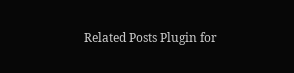Related Posts Plugin for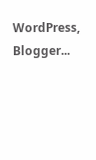WordPress, Blogger...